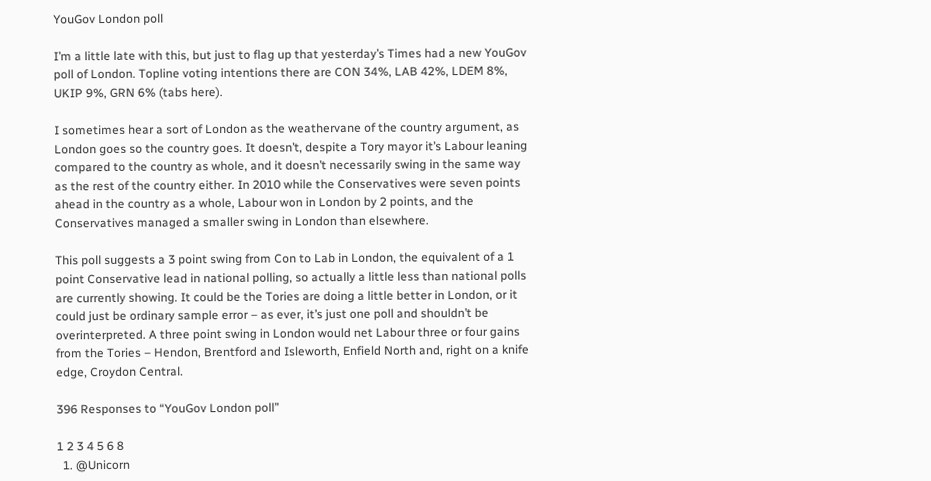YouGov London poll

I’m a little late with this, but just to flag up that yesterday’s Times had a new YouGov poll of London. Topline voting intentions there are CON 34%, LAB 42%, LDEM 8%, UKIP 9%, GRN 6% (tabs here).

I sometimes hear a sort of London as the weathervane of the country argument, as London goes so the country goes. It doesn’t, despite a Tory mayor it’s Labour leaning compared to the country as whole, and it doesn’t necessarily swing in the same way as the rest of the country either. In 2010 while the Conservatives were seven points ahead in the country as a whole, Labour won in London by 2 points, and the Conservatives managed a smaller swing in London than elsewhere.

This poll suggests a 3 point swing from Con to Lab in London, the equivalent of a 1 point Conservative lead in national polling, so actually a little less than national polls are currently showing. It could be the Tories are doing a little better in London, or it could just be ordinary sample error – as ever, it’s just one poll and shouldn’t be overinterpreted. A three point swing in London would net Labour three or four gains from the Tories – Hendon, Brentford and Isleworth, Enfield North and, right on a knife edge, Croydon Central.

396 Responses to “YouGov London poll”

1 2 3 4 5 6 8
  1. @Unicorn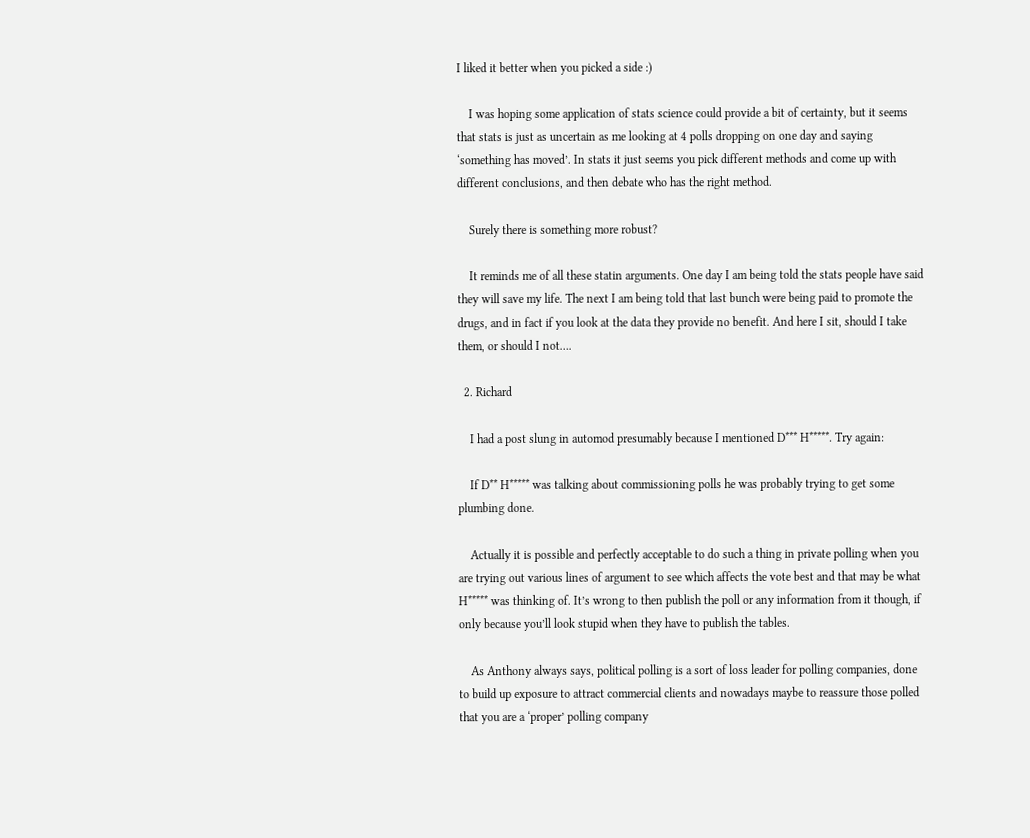I liked it better when you picked a side :)

    I was hoping some application of stats science could provide a bit of certainty, but it seems that stats is just as uncertain as me looking at 4 polls dropping on one day and saying ‘something has moved’. In stats it just seems you pick different methods and come up with different conclusions, and then debate who has the right method.

    Surely there is something more robust?

    It reminds me of all these statin arguments. One day I am being told the stats people have said they will save my life. The next I am being told that last bunch were being paid to promote the drugs, and in fact if you look at the data they provide no benefit. And here I sit, should I take them, or should I not….

  2. Richard

    I had a post slung in automod presumably because I mentioned D*** H*****. Try again:

    If D** H***** was talking about commissioning polls he was probably trying to get some plumbing done.

    Actually it is possible and perfectly acceptable to do such a thing in private polling when you are trying out various lines of argument to see which affects the vote best and that may be what H***** was thinking of. It’s wrong to then publish the poll or any information from it though, if only because you’ll look stupid when they have to publish the tables.

    As Anthony always says, political polling is a sort of loss leader for polling companies, done to build up exposure to attract commercial clients and nowadays maybe to reassure those polled that you are a ‘proper’ polling company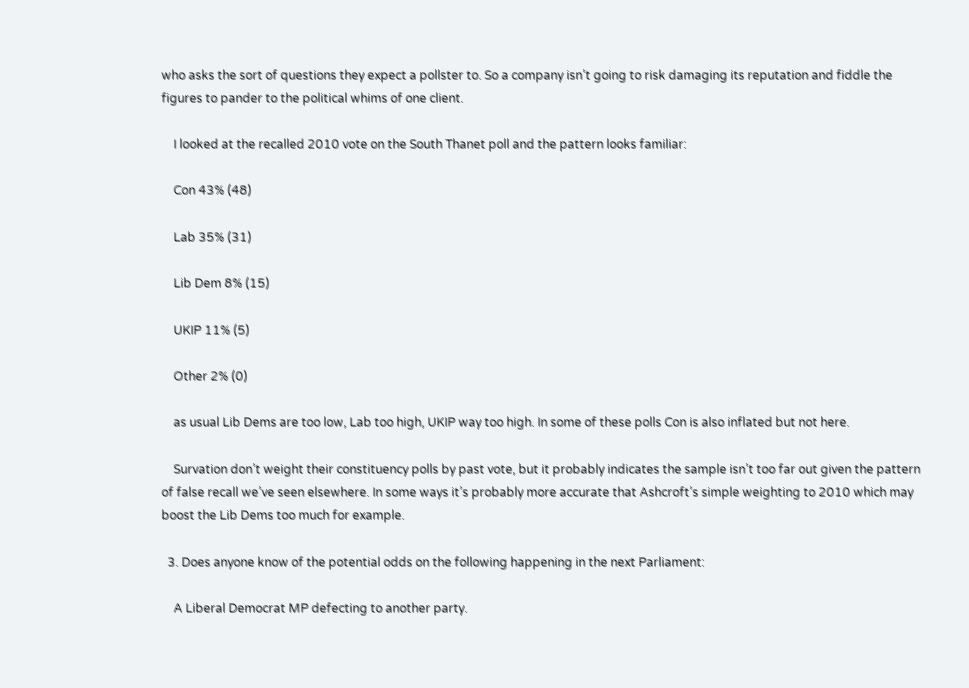who asks the sort of questions they expect a pollster to. So a company isn’t going to risk damaging its reputation and fiddle the figures to pander to the political whims of one client.

    I looked at the recalled 2010 vote on the South Thanet poll and the pattern looks familiar:

    Con 43% (48)

    Lab 35% (31)

    Lib Dem 8% (15)

    UKIP 11% (5)

    Other 2% (0)

    as usual Lib Dems are too low, Lab too high, UKIP way too high. In some of these polls Con is also inflated but not here.

    Survation don’t weight their constituency polls by past vote, but it probably indicates the sample isn’t too far out given the pattern of false recall we’ve seen elsewhere. In some ways it’s probably more accurate that Ashcroft’s simple weighting to 2010 which may boost the Lib Dems too much for example.

  3. Does anyone know of the potential odds on the following happening in the next Parliament:

    A Liberal Democrat MP defecting to another party.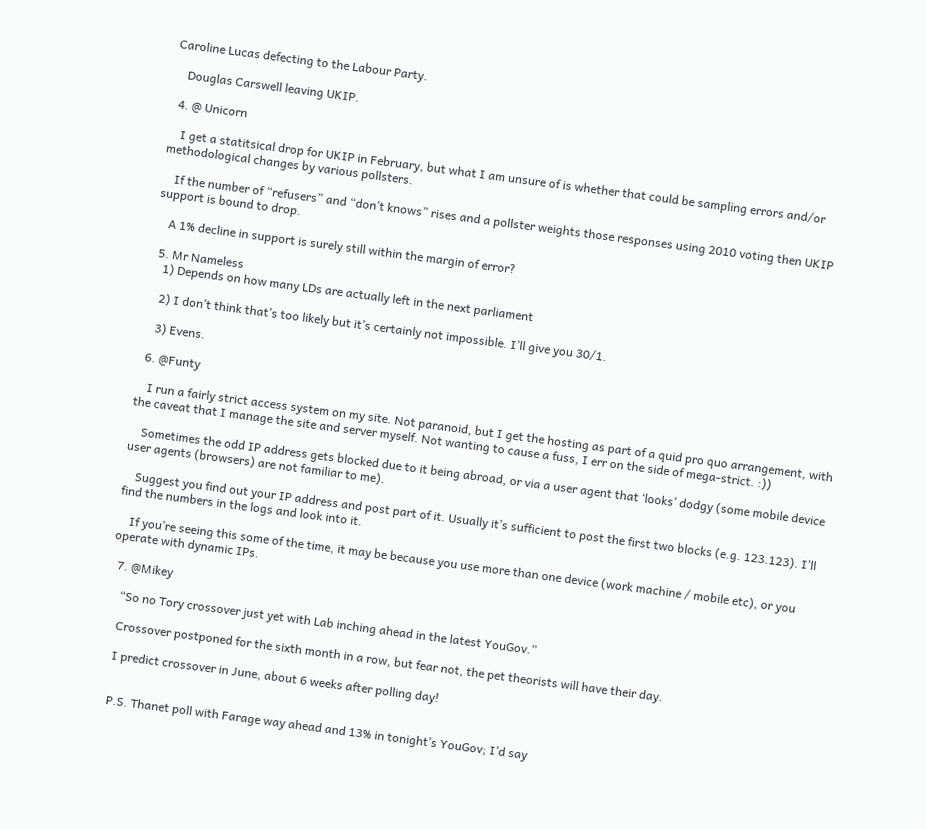Caroline Lucas defecting to the Labour Party.

    Douglas Carswell leaving UKIP.

  4. @ Unicorn

    I get a statitsical drop for UKIP in February, but what I am unsure of is whether that could be sampling errors and/or methodological changes by various pollsters.

    If the number of “refusers” and “don’t knows” rises and a pollster weights those responses using 2010 voting then UKIP support is bound to drop.

    A 1% decline in support is surely still within the margin of error?

  5. Mr Nameless
    1) Depends on how many LDs are actually left in the next parliament

    2) I don’t think that’s too likely but it’s certainly not impossible. I’ll give you 30/1.

    3) Evens.

  6. @Funty

    I run a fairly strict access system on my site. Not paranoid, but I get the hosting as part of a quid pro quo arrangement, with the caveat that I manage the site and server myself. Not wanting to cause a fuss, I err on the side of mega-strict. :))

    Sometimes the odd IP address gets blocked due to it being abroad, or via a user agent that ‘looks’ dodgy (some mobile device user agents (browsers) are not familiar to me).

    Suggest you find out your IP address and post part of it. Usually it’s sufficient to post the first two blocks (e.g. 123.123). I’ll find the numbers in the logs and look into it.

    If you’re seeing this some of the time, it may be because you use more than one device (work machine / mobile etc), or you operate with dynamic IPs.

  7. @Mikey

    “So no Tory crossover just yet with Lab inching ahead in the latest YouGov.”

    Crossover postponed for the sixth month in a row, but fear not, the pet theorists will have their day.

    I predict crossover in June, about 6 weeks after polling day!


    P.S. Thanet poll with Farage way ahead and 13% in tonight’s YouGov; I’d say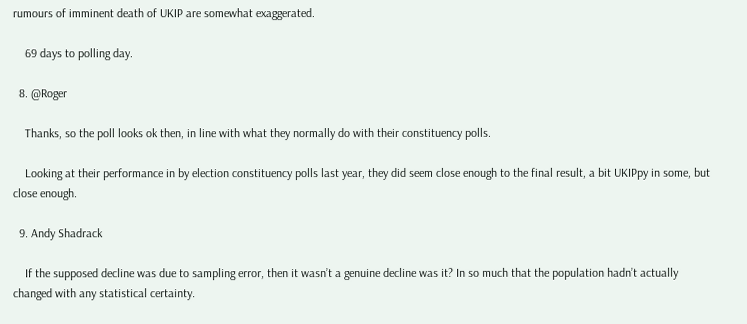rumours of imminent death of UKIP are somewhat exaggerated.

    69 days to polling day.

  8. @Roger

    Thanks, so the poll looks ok then, in line with what they normally do with their constituency polls.

    Looking at their performance in by election constituency polls last year, they did seem close enough to the final result, a bit UKIPpy in some, but close enough.

  9. Andy Shadrack

    If the supposed decline was due to sampling error, then it wasn’t a genuine decline was it? In so much that the population hadn’t actually changed with any statistical certainty.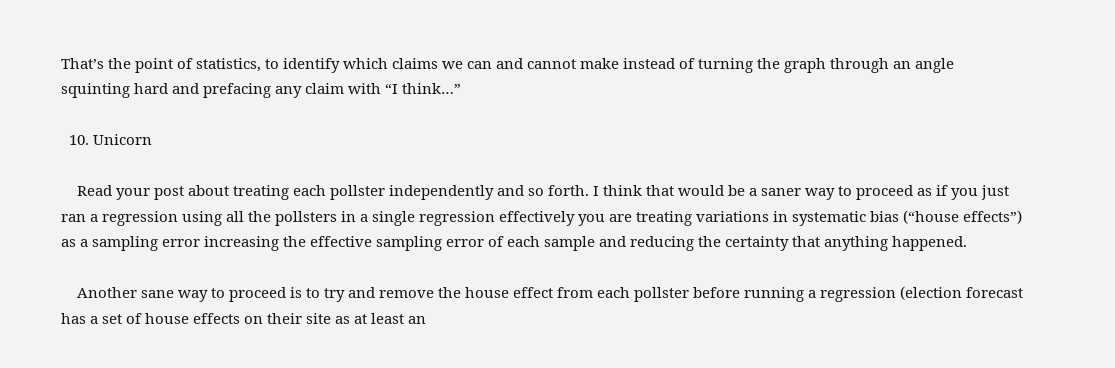That’s the point of statistics, to identify which claims we can and cannot make instead of turning the graph through an angle squinting hard and prefacing any claim with “I think…”

  10. Unicorn

    Read your post about treating each pollster independently and so forth. I think that would be a saner way to proceed as if you just ran a regression using all the pollsters in a single regression effectively you are treating variations in systematic bias (“house effects”) as a sampling error increasing the effective sampling error of each sample and reducing the certainty that anything happened.

    Another sane way to proceed is to try and remove the house effect from each pollster before running a regression (election forecast has a set of house effects on their site as at least an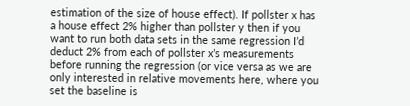estimation of the size of house effect). If pollster x has a house effect 2% higher than pollster y then if you want to run both data sets in the same regression I’d deduct 2% from each of pollster x’s measurements before running the regression (or vice versa as we are only interested in relative movements here, where you set the baseline is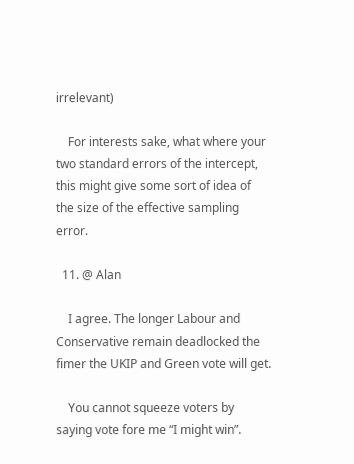irrelevant)

    For interests sake, what where your two standard errors of the intercept, this might give some sort of idea of the size of the effective sampling error.

  11. @ Alan

    I agree. The longer Labour and Conservative remain deadlocked the fimer the UKIP and Green vote will get.

    You cannot squeeze voters by saying vote fore me “I might win”.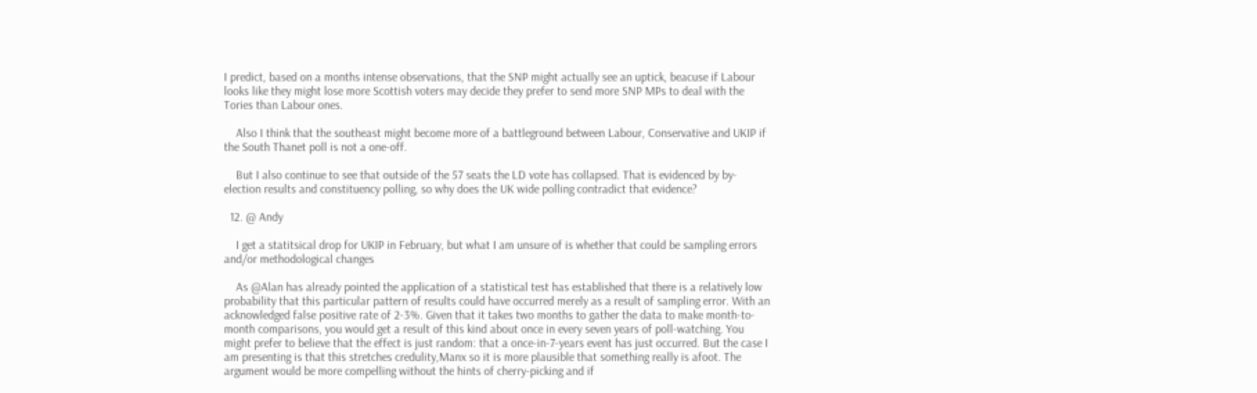I predict, based on a months intense observations, that the SNP might actually see an uptick, beacuse if Labour looks like they might lose more Scottish voters may decide they prefer to send more SNP MPs to deal with the Tories than Labour ones.

    Also I think that the southeast might become more of a battleground between Labour, Conservative and UKIP if the South Thanet poll is not a one-off.

    But I also continue to see that outside of the 57 seats the LD vote has collapsed. That is evidenced by by-election results and constituency polling, so why does the UK wide polling contradict that evidence?

  12. @ Andy

    I get a statitsical drop for UKIP in February, but what I am unsure of is whether that could be sampling errors and/or methodological changes

    As @Alan has already pointed the application of a statistical test has established that there is a relatively low probability that this particular pattern of results could have occurred merely as a result of sampling error. With an acknowledged false positive rate of 2-3%. Given that it takes two months to gather the data to make month-to-month comparisons, you would get a result of this kind about once in every seven years of poll-watching. You might prefer to believe that the effect is just random: that a once-in-7-years event has just occurred. But the case I am presenting is that this stretches credulity,Manx so it is more plausible that something really is afoot. The argument would be more compelling without the hints of cherry-picking and if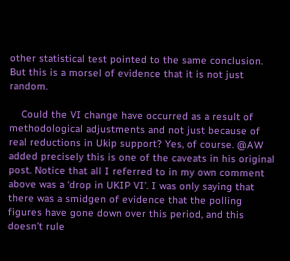other statistical test pointed to the same conclusion. But this is a morsel of evidence that it is not just random.

    Could the VI change have occurred as a result of methodological adjustments and not just because of real reductions in Ukip support? Yes, of course. @AW added precisely this is one of the caveats in his original post. Notice that all I referred to in my own comment above was a ‘drop in UKIP VI’. I was only saying that there was a smidgen of evidence that the polling figures have gone down over this period, and this doesn’t rule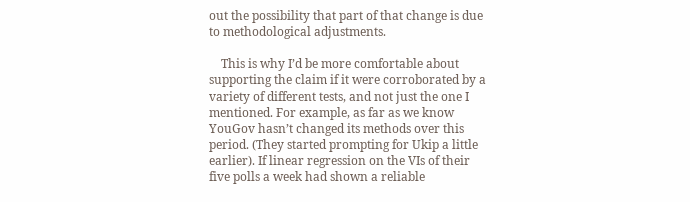out the possibility that part of that change is due to methodological adjustments.

    This is why I’d be more comfortable about supporting the claim if it were corroborated by a variety of different tests, and not just the one I mentioned. For example, as far as we know YouGov hasn’t changed its methods over this period. (They started prompting for Ukip a little earlier). If linear regression on the VIs of their five polls a week had shown a reliable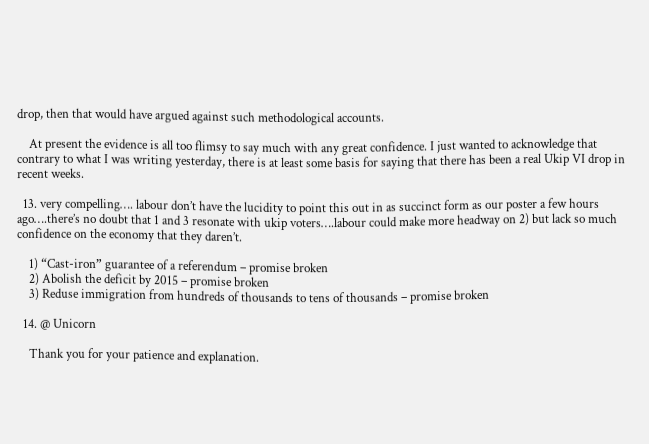drop, then that would have argued against such methodological accounts.

    At present the evidence is all too flimsy to say much with any great confidence. I just wanted to acknowledge that contrary to what I was writing yesterday, there is at least some basis for saying that there has been a real Ukip VI drop in recent weeks.

  13. very compelling…. labour don’t have the lucidity to point this out in as succinct form as our poster a few hours ago….there’s no doubt that 1 and 3 resonate with ukip voters….labour could make more headway on 2) but lack so much confidence on the economy that they daren’t.

    1) “Cast-iron” guarantee of a referendum – promise broken
    2) Abolish the deficit by 2015 – promise broken
    3) Reduse immigration from hundreds of thousands to tens of thousands – promise broken

  14. @ Unicorn

    Thank you for your patience and explanation.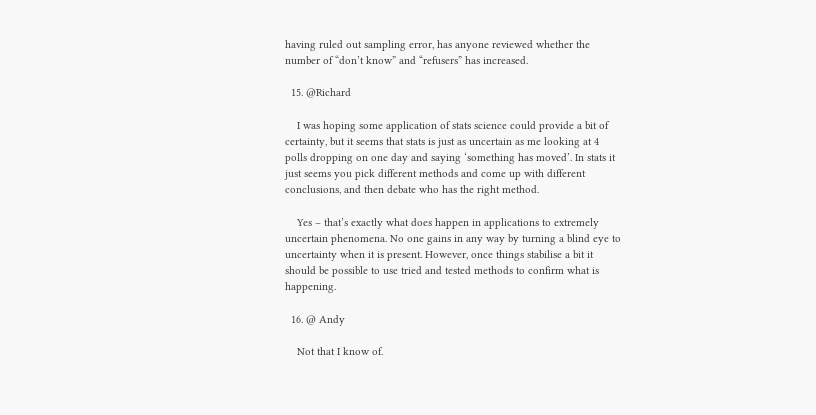having ruled out sampling error, has anyone reviewed whether the number of “don’t know” and “refusers” has increased.

  15. @Richard

    I was hoping some application of stats science could provide a bit of certainty, but it seems that stats is just as uncertain as me looking at 4 polls dropping on one day and saying ‘something has moved’. In stats it just seems you pick different methods and come up with different conclusions, and then debate who has the right method.

    Yes – that’s exactly what does happen in applications to extremely uncertain phenomena. No one gains in any way by turning a blind eye to uncertainty when it is present. However, once things stabilise a bit it should be possible to use tried and tested methods to confirm what is happening.

  16. @ Andy

    Not that I know of.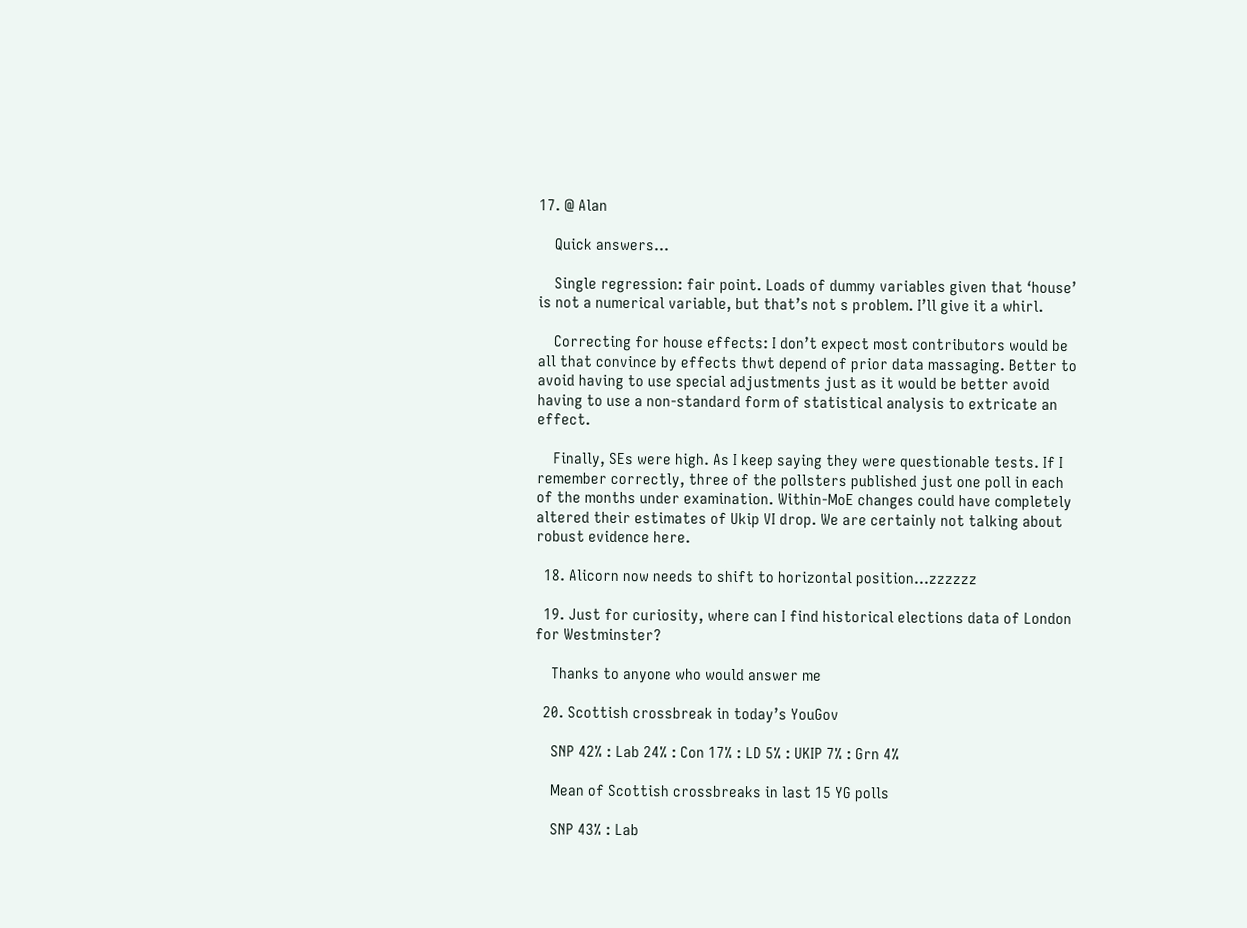17. @ Alan

    Quick answers…

    Single regression: fair point. Loads of dummy variables given that ‘house’ is not a numerical variable, but that’s not s problem. I’ll give it a whirl.

    Correcting for house effects: I don’t expect most contributors would be all that convince by effects thwt depend of prior data massaging. Better to avoid having to use special adjustments just as it would be better avoid having to use a non-standard form of statistical analysis to extricate an effect.

    Finally, SEs were high. As I keep saying they were questionable tests. If I remember correctly, three of the pollsters published just one poll in each of the months under examination. Within-MoE changes could have completely altered their estimates of Ukip VI drop. We are certainly not talking about robust evidence here.

  18. Alicorn now needs to shift to horizontal position…zzzzzz

  19. Just for curiosity, where can I find historical elections data of London for Westminster?

    Thanks to anyone who would answer me

  20. Scottish crossbreak in today’s YouGov

    SNP 42% : Lab 24% : Con 17% : LD 5% : UKIP 7% : Grn 4%

    Mean of Scottish crossbreaks in last 15 YG polls

    SNP 43% : Lab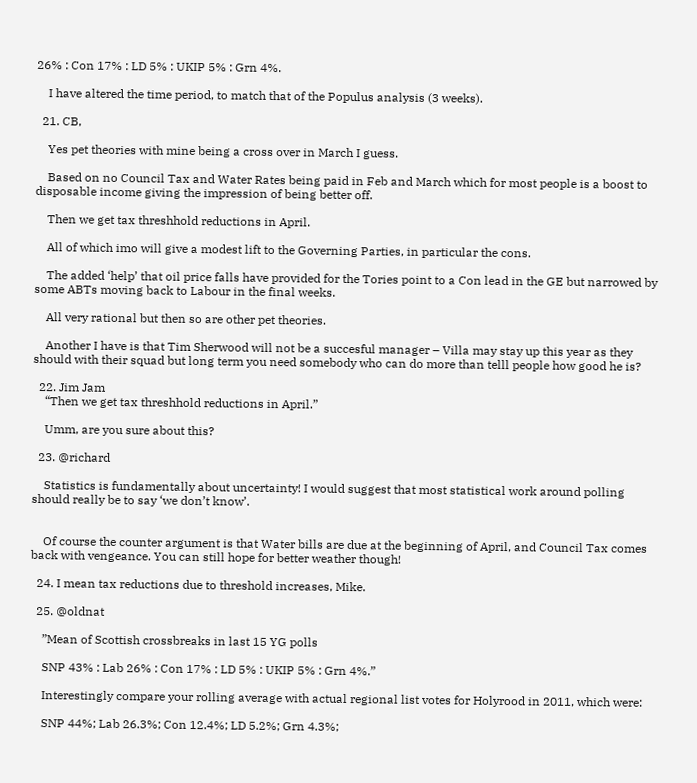26% : Con 17% : LD 5% : UKIP 5% : Grn 4%.

    I have altered the time period, to match that of the Populus analysis (3 weeks).

  21. CB,

    Yes pet theories with mine being a cross over in March I guess.

    Based on no Council Tax and Water Rates being paid in Feb and March which for most people is a boost to disposable income giving the impression of being better off.

    Then we get tax threshhold reductions in April.

    All of which imo will give a modest lift to the Governing Parties, in particular the cons.

    The added ‘help’ that oil price falls have provided for the Tories point to a Con lead in the GE but narrowed by some ABTs moving back to Labour in the final weeks.

    All very rational but then so are other pet theories.

    Another I have is that Tim Sherwood will not be a succesful manager – Villa may stay up this year as they should with their squad but long term you need somebody who can do more than telll people how good he is?

  22. Jim Jam
    “Then we get tax threshhold reductions in April.”

    Umm, are you sure about this?

  23. @richard

    Statistics is fundamentally about uncertainty! I would suggest that most statistical work around polling should really be to say ‘we don’t know’.


    Of course the counter argument is that Water bills are due at the beginning of April, and Council Tax comes back with vengeance. You can still hope for better weather though!

  24. I mean tax reductions due to threshold increases, Mike.

  25. @oldnat

    ”Mean of Scottish crossbreaks in last 15 YG polls

    SNP 43% : Lab 26% : Con 17% : LD 5% : UKIP 5% : Grn 4%.”

    Interestingly compare your rolling average with actual regional list votes for Holyrood in 2011, which were:

    SNP 44%; Lab 26.3%; Con 12.4%; LD 5.2%; Grn 4.3%;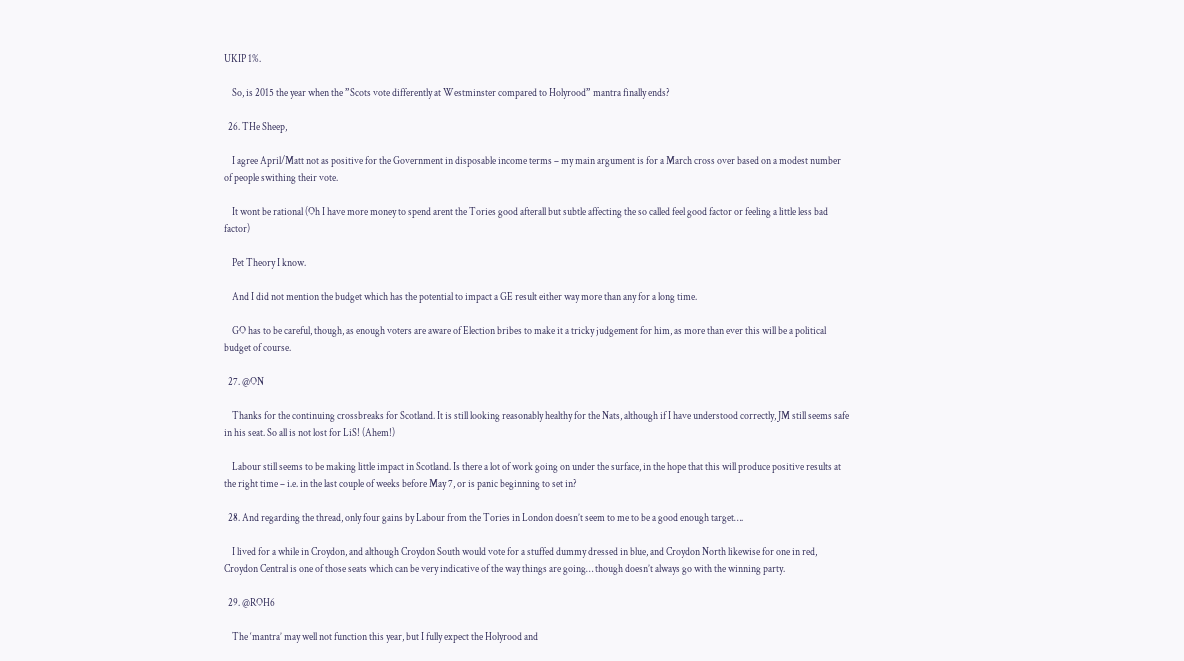UKIP 1%.

    So, is 2015 the year when the ”Scots vote differently at Westminster compared to Holyrood” mantra finally ends?

  26. THe Sheep,

    I agree April/Matt not as positive for the Government in disposable income terms – my main argument is for a March cross over based on a modest number of people swithing their vote.

    It wont be rational (Oh I have more money to spend arent the Tories good afterall but subtle affecting the so called feel good factor or feeling a little less bad factor)

    Pet Theory I know.

    And I did not mention the budget which has the potential to impact a GE result either way more than any for a long time.

    GO has to be careful, though, as enough voters are aware of Election bribes to make it a tricky judgement for him, as more than ever this will be a political budget of course.

  27. @ON

    Thanks for the continuing crossbreaks for Scotland. It is still looking reasonably healthy for the Nats, although if I have understood correctly, JM still seems safe in his seat. So all is not lost for LiS! (Ahem!)

    Labour still seems to be making little impact in Scotland. Is there a lot of work going on under the surface, in the hope that this will produce positive results at the right time – i.e. in the last couple of weeks before May 7, or is panic beginning to set in?

  28. And regarding the thread, only four gains by Labour from the Tories in London doesn’t seem to me to be a good enough target….

    I lived for a while in Croydon, and although Croydon South would vote for a stuffed dummy dressed in blue, and Croydon North likewise for one in red, Croydon Central is one of those seats which can be very indicative of the way things are going… though doesn’t always go with the winning party.

  29. @ROH6

    The ‘mantra’ may well not function this year, but I fully expect the Holyrood and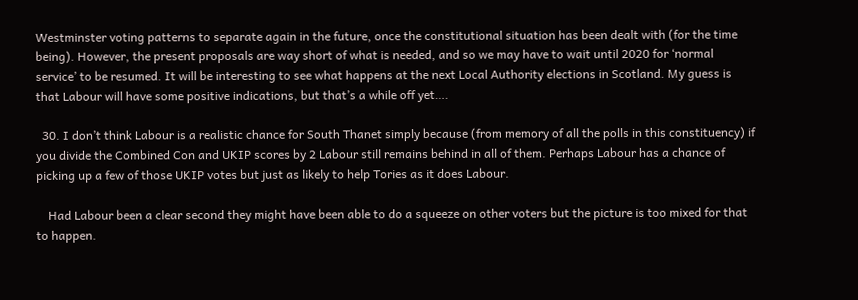Westminster voting patterns to separate again in the future, once the constitutional situation has been dealt with (for the time being). However, the present proposals are way short of what is needed, and so we may have to wait until 2020 for ‘normal service’ to be resumed. It will be interesting to see what happens at the next Local Authority elections in Scotland. My guess is that Labour will have some positive indications, but that’s a while off yet….

  30. I don’t think Labour is a realistic chance for South Thanet simply because (from memory of all the polls in this constituency) if you divide the Combined Con and UKIP scores by 2 Labour still remains behind in all of them. Perhaps Labour has a chance of picking up a few of those UKIP votes but just as likely to help Tories as it does Labour.

    Had Labour been a clear second they might have been able to do a squeeze on other voters but the picture is too mixed for that to happen.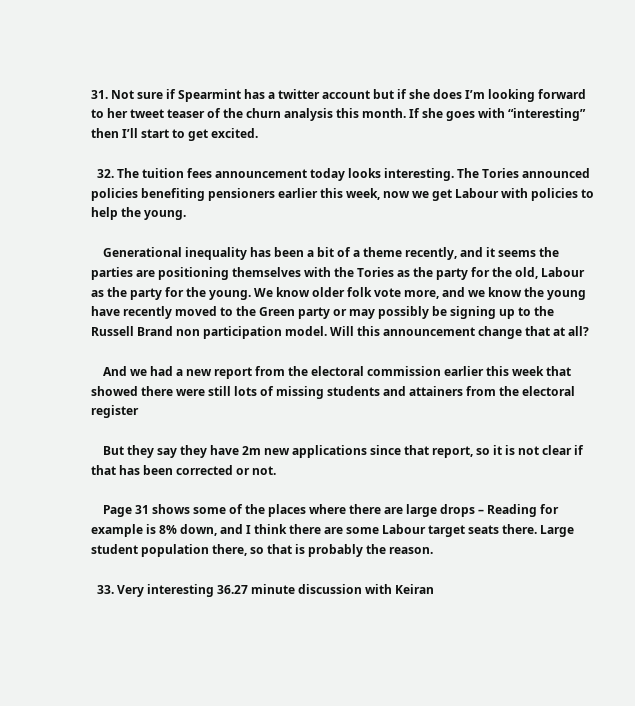31. Not sure if Spearmint has a twitter account but if she does I’m looking forward to her tweet teaser of the churn analysis this month. If she goes with “interesting” then I’ll start to get excited.

  32. The tuition fees announcement today looks interesting. The Tories announced policies benefiting pensioners earlier this week, now we get Labour with policies to help the young.

    Generational inequality has been a bit of a theme recently, and it seems the parties are positioning themselves with the Tories as the party for the old, Labour as the party for the young. We know older folk vote more, and we know the young have recently moved to the Green party or may possibly be signing up to the Russell Brand non participation model. Will this announcement change that at all?

    And we had a new report from the electoral commission earlier this week that showed there were still lots of missing students and attainers from the electoral register

    But they say they have 2m new applications since that report, so it is not clear if that has been corrected or not.

    Page 31 shows some of the places where there are large drops – Reading for example is 8% down, and I think there are some Labour target seats there. Large student population there, so that is probably the reason.

  33. Very interesting 36.27 minute discussion with Keiran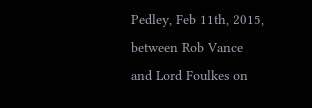Pedley, Feb 11th, 2015, between Rob Vance and Lord Foulkes on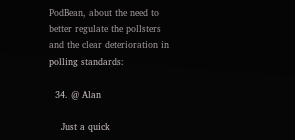PodBean, about the need to better regulate the pollsters and the clear deterioration in polling standards:

  34. @ Alan

    Just a quick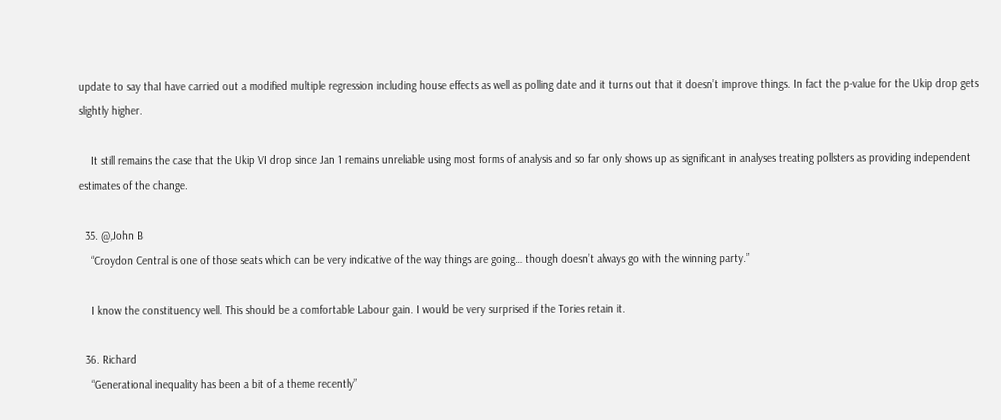update to say thaI have carried out a modified multiple regression including house effects as well as polling date and it turns out that it doesn’t improve things. In fact the p-value for the Ukip drop gets slightly higher.

    It still remains the case that the Ukip VI drop since Jan 1 remains unreliable using most forms of analysis and so far only shows up as significant in analyses treating pollsters as providing independent estimates of the change.

  35. @,John B
    “Croydon Central is one of those seats which can be very indicative of the way things are going… though doesn’t always go with the winning party.”

    I know the constituency well. This should be a comfortable Labour gain. I would be very surprised if the Tories retain it.

  36. Richard
    “Generational inequality has been a bit of a theme recently”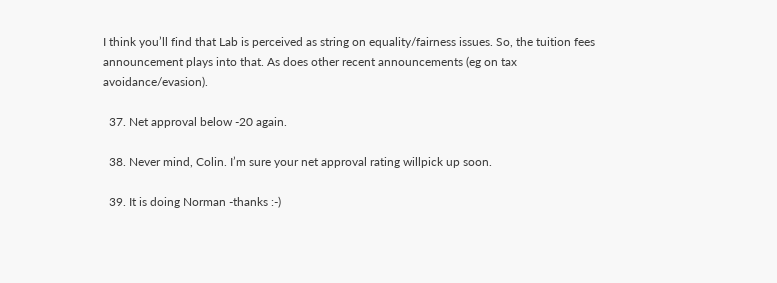I think you’ll find that Lab is perceived as string on equality/fairness issues. So, the tuition fees announcement plays into that. As does other recent announcements (eg on tax avoidance/evasion).

  37. Net approval below -20 again.

  38. Never mind, Colin. I’m sure your net approval rating willpick up soon.

  39. It is doing Norman -thanks :-)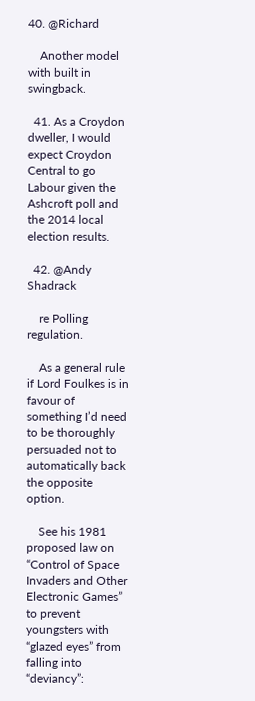40. @Richard

    Another model with built in swingback.

  41. As a Croydon dweller, I would expect Croydon Central to go Labour given the Ashcroft poll and the 2014 local election results.

  42. @Andy Shadrack

    re Polling regulation.

    As a general rule if Lord Foulkes is in favour of something I’d need to be thoroughly persuaded not to automatically back the opposite option.

    See his 1981 proposed law on “Control of Space Invaders and Other Electronic Games” to prevent youngsters with “glazed eyes” from falling into “deviancy”: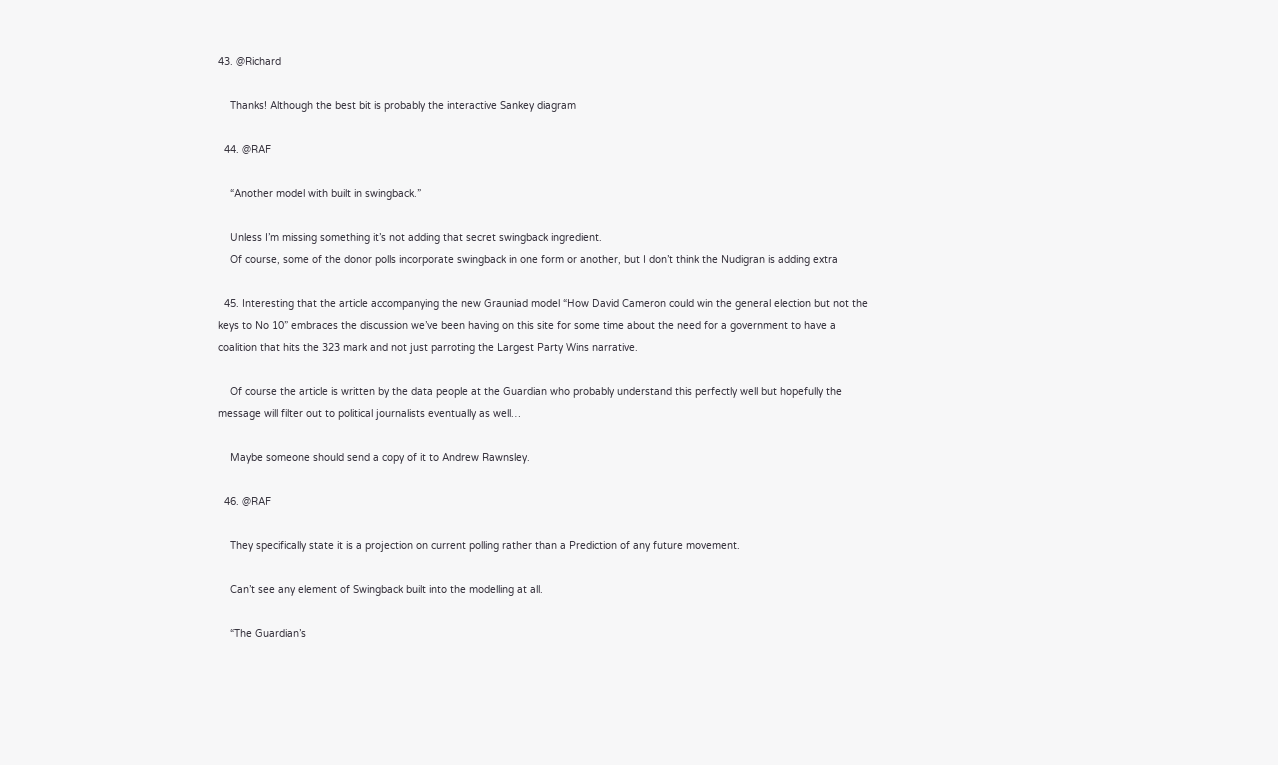43. @Richard

    Thanks! Although the best bit is probably the interactive Sankey diagram

  44. @RAF

    “Another model with built in swingback.”

    Unless I’m missing something it’s not adding that secret swingback ingredient.
    Of course, some of the donor polls incorporate swingback in one form or another, but I don’t think the Nudigran is adding extra

  45. Interesting that the article accompanying the new Grauniad model “How David Cameron could win the general election but not the keys to No 10” embraces the discussion we’ve been having on this site for some time about the need for a government to have a coalition that hits the 323 mark and not just parroting the Largest Party Wins narrative.

    Of course the article is written by the data people at the Guardian who probably understand this perfectly well but hopefully the message will filter out to political journalists eventually as well…

    Maybe someone should send a copy of it to Andrew Rawnsley.

  46. @RAF

    They specifically state it is a projection on current polling rather than a Prediction of any future movement.

    Can’t see any element of Swingback built into the modelling at all.

    “The Guardian’s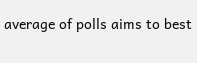average of polls aims to best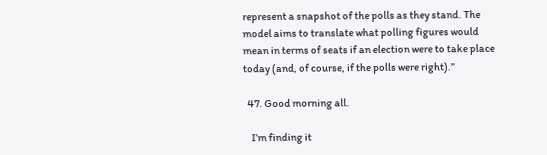represent a snapshot of the polls as they stand. The model aims to translate what polling figures would mean in terms of seats if an election were to take place today (and, of course, if the polls were right).”

  47. Good morning all.

    I’m finding it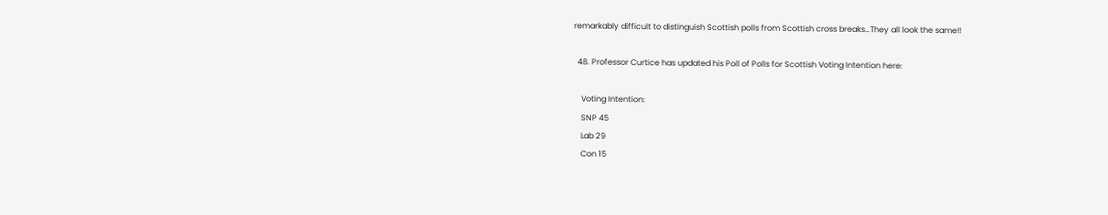remarkably difficult to distinguish Scottish polls from Scottish cross breaks…They all look the same!!

  48. Professor Curtice has updated his Poll of Polls for Scottish Voting Intention here:

    Voting Intention:
    SNP 45
    Lab 29
    Con 15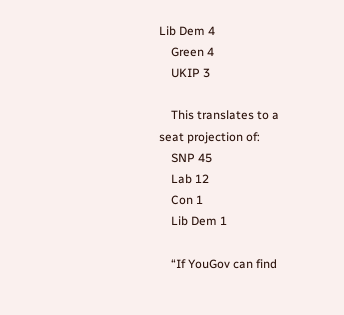Lib Dem 4
    Green 4
    UKIP 3

    This translates to a seat projection of:
    SNP 45
    Lab 12
    Con 1
    Lib Dem 1

    “If YouGov can find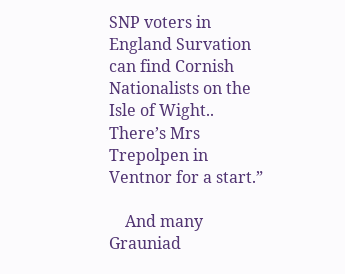SNP voters in England Survation can find Cornish Nationalists on the Isle of Wight.. There’s Mrs Trepolpen in Ventnor for a start.”

    And many Grauniad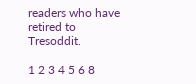readers who have retired to Tresoddit.

1 2 3 4 5 6 8